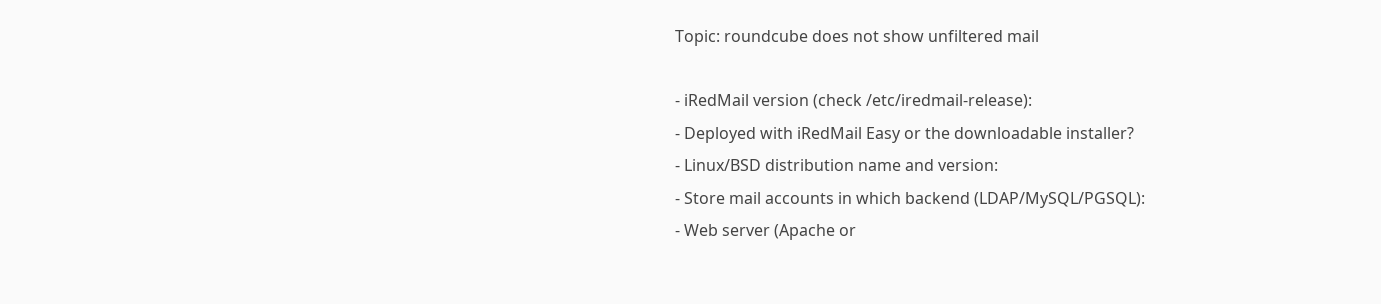Topic: roundcube does not show unfiltered mail

- iRedMail version (check /etc/iredmail-release):
- Deployed with iRedMail Easy or the downloadable installer?
- Linux/BSD distribution name and version:
- Store mail accounts in which backend (LDAP/MySQL/PGSQL):
- Web server (Apache or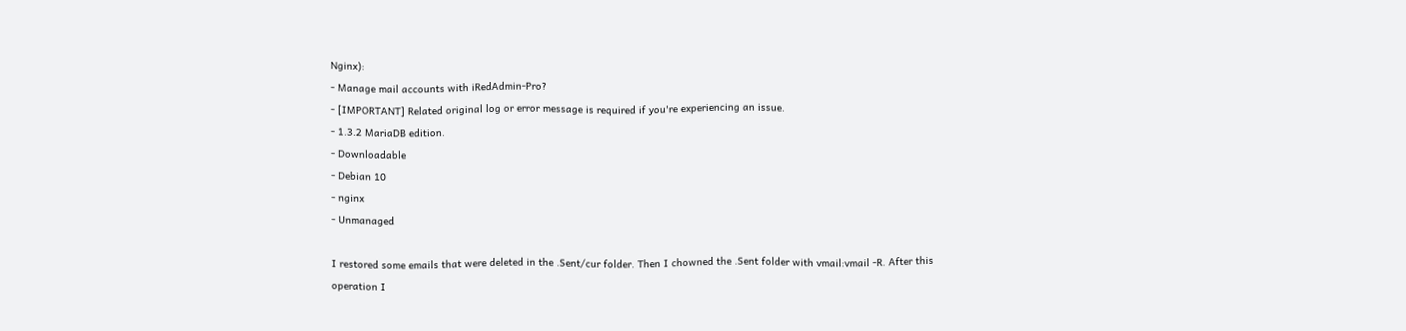Nginx):
- Manage mail accounts with iRedAdmin-Pro?
- [IMPORTANT] Related original log or error message is required if you're experiencing an issue.
- 1.3.2 MariaDB edition.
- Downloadable
- Debian 10
- nginx
- Unmanaged

I restored some emails that were deleted in the .Sent/cur folder. Then I chowned the .Sent folder with vmail:vmail -R. After this operation I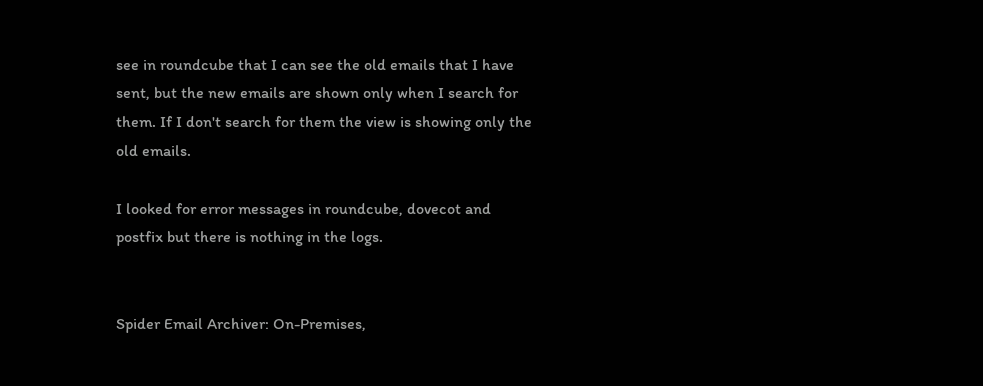see in roundcube that I can see the old emails that I have sent, but the new emails are shown only when I search for them. If I don't search for them the view is showing only the old emails.

I looked for error messages in roundcube, dovecot and postfix but there is nothing in the logs.


Spider Email Archiver: On-Premises,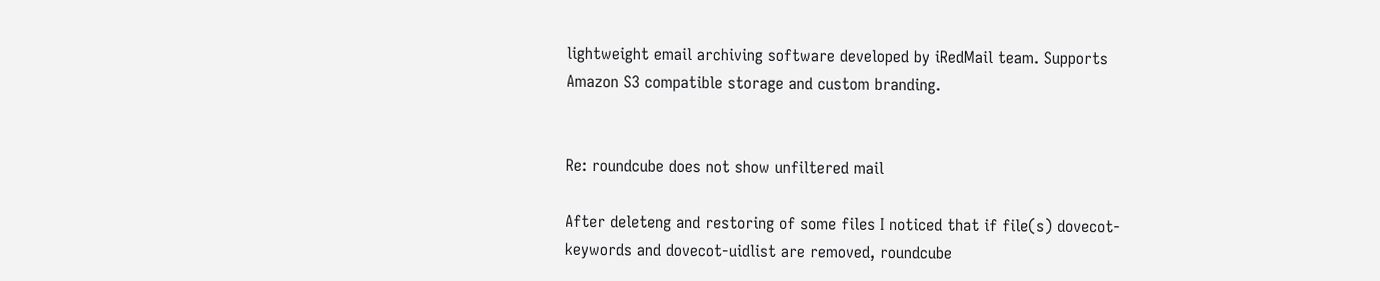lightweight email archiving software developed by iRedMail team. Supports Amazon S3 compatible storage and custom branding.


Re: roundcube does not show unfiltered mail

After deleteng and restoring of some files I noticed that if file(s) dovecot-keywords and dovecot-uidlist are removed, roundcube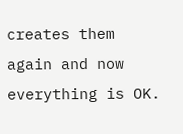creates them again and now everything is OK.